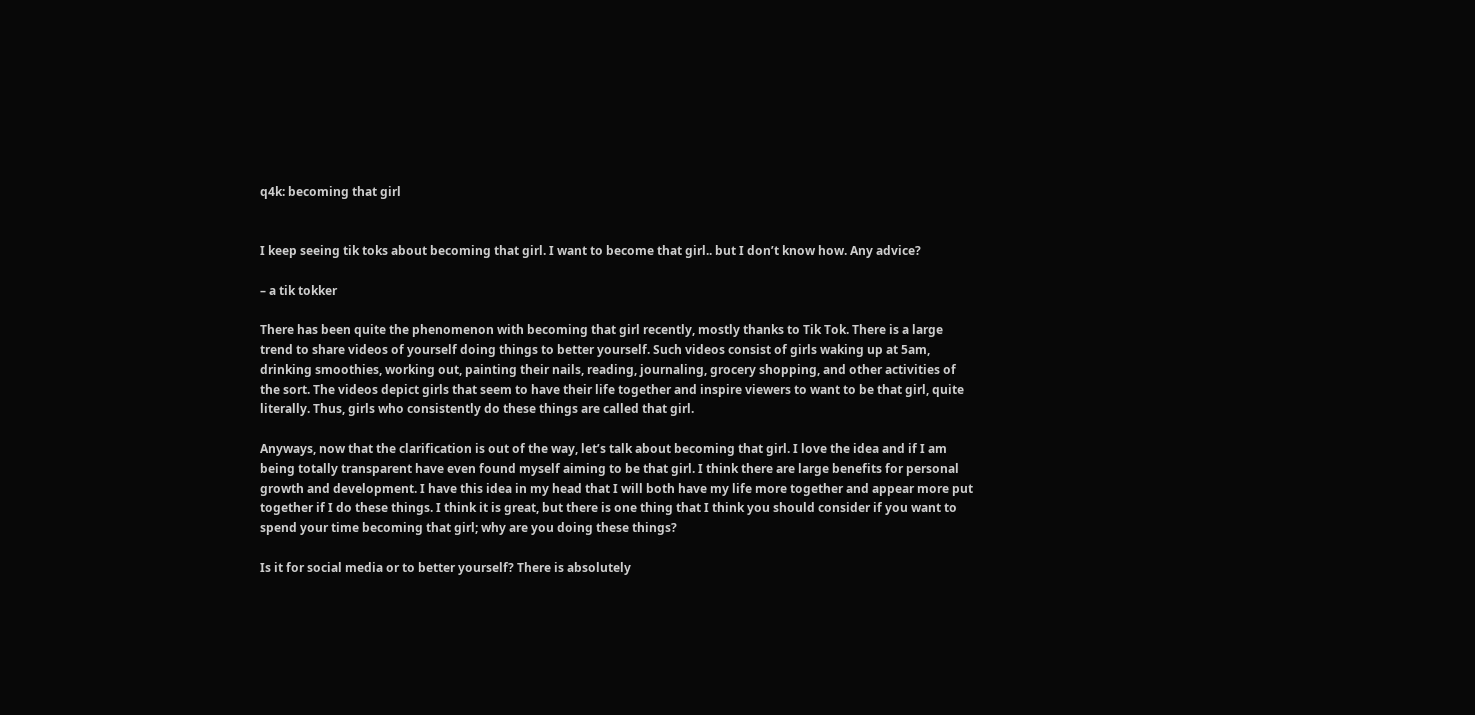q4k: becoming that girl


I keep seeing tik toks about becoming that girl. I want to become that girl.. but I don’t know how. Any advice?

– a tik tokker

There has been quite the phenomenon with becoming that girl recently, mostly thanks to Tik Tok. There is a large trend to share videos of yourself doing things to better yourself. Such videos consist of girls waking up at 5am, drinking smoothies, working out, painting their nails, reading, journaling, grocery shopping, and other activities of the sort. The videos depict girls that seem to have their life together and inspire viewers to want to be that girl, quite literally. Thus, girls who consistently do these things are called that girl.

Anyways, now that the clarification is out of the way, let’s talk about becoming that girl. I love the idea and if I am being totally transparent have even found myself aiming to be that girl. I think there are large benefits for personal growth and development. I have this idea in my head that I will both have my life more together and appear more put together if I do these things. I think it is great, but there is one thing that I think you should consider if you want to spend your time becoming that girl; why are you doing these things?

Is it for social media or to better yourself? There is absolutely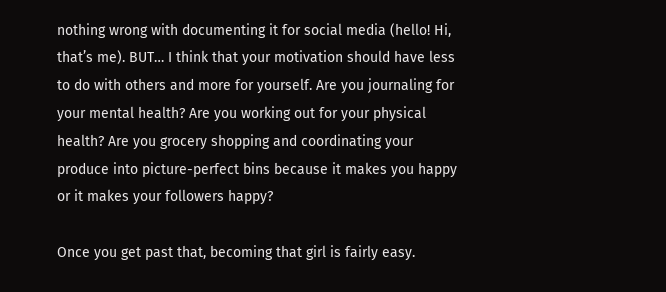nothing wrong with documenting it for social media (hello! Hi, that’s me). BUT… I think that your motivation should have less to do with others and more for yourself. Are you journaling for your mental health? Are you working out for your physical health? Are you grocery shopping and coordinating your produce into picture-perfect bins because it makes you happy or it makes your followers happy?

Once you get past that, becoming that girl is fairly easy.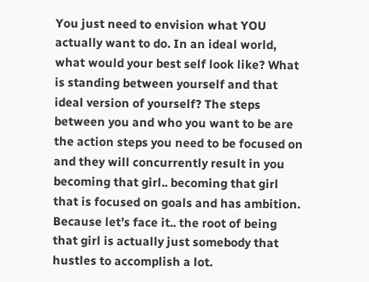You just need to envision what YOU actually want to do. In an ideal world, what would your best self look like? What is standing between yourself and that ideal version of yourself? The steps between you and who you want to be are the action steps you need to be focused on and they will concurrently result in you becoming that girl.. becoming that girl that is focused on goals and has ambition. Because let’s face it.. the root of being that girl is actually just somebody that hustles to accomplish a lot.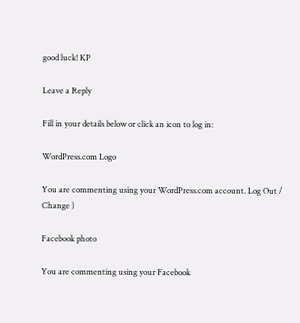good luck! KP

Leave a Reply

Fill in your details below or click an icon to log in:

WordPress.com Logo

You are commenting using your WordPress.com account. Log Out /  Change )

Facebook photo

You are commenting using your Facebook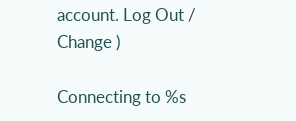account. Log Out /  Change )

Connecting to %s